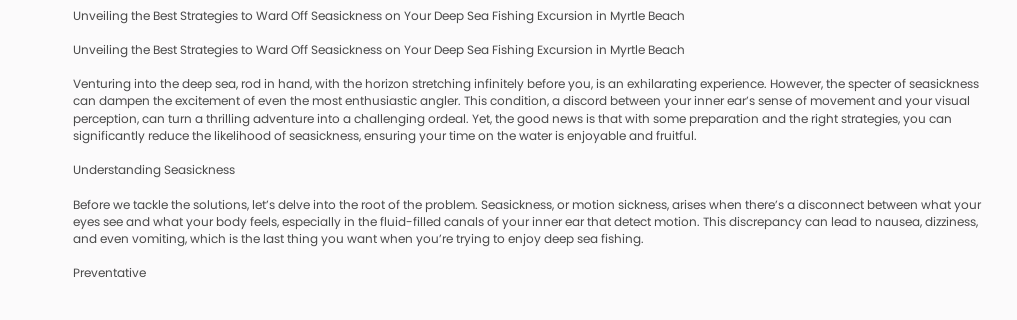Unveiling the Best Strategies to Ward Off Seasickness on Your Deep Sea Fishing Excursion in Myrtle Beach

Unveiling the Best Strategies to Ward Off Seasickness on Your Deep Sea Fishing Excursion in Myrtle Beach

Venturing into the deep sea, rod in hand, with the horizon stretching infinitely before you, is an exhilarating experience. However, the specter of seasickness can dampen the excitement of even the most enthusiastic angler. This condition, a discord between your inner ear’s sense of movement and your visual perception, can turn a thrilling adventure into a challenging ordeal. Yet, the good news is that with some preparation and the right strategies, you can significantly reduce the likelihood of seasickness, ensuring your time on the water is enjoyable and fruitful.

Understanding Seasickness

Before we tackle the solutions, let’s delve into the root of the problem. Seasickness, or motion sickness, arises when there’s a disconnect between what your eyes see and what your body feels, especially in the fluid-filled canals of your inner ear that detect motion. This discrepancy can lead to nausea, dizziness, and even vomiting, which is the last thing you want when you’re trying to enjoy deep sea fishing.

Preventative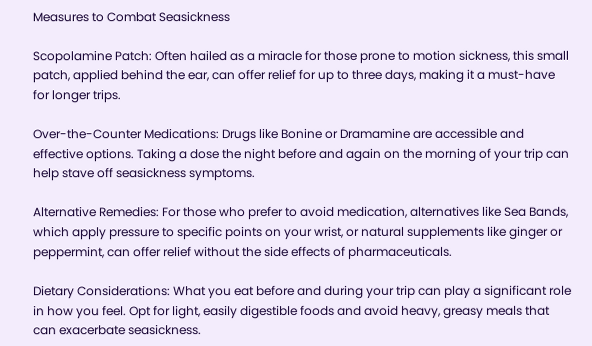Measures to Combat Seasickness

Scopolamine Patch: Often hailed as a miracle for those prone to motion sickness, this small patch, applied behind the ear, can offer relief for up to three days, making it a must-have for longer trips.

Over-the-Counter Medications: Drugs like Bonine or Dramamine are accessible and effective options. Taking a dose the night before and again on the morning of your trip can help stave off seasickness symptoms.

Alternative Remedies: For those who prefer to avoid medication, alternatives like Sea Bands, which apply pressure to specific points on your wrist, or natural supplements like ginger or peppermint, can offer relief without the side effects of pharmaceuticals.

Dietary Considerations: What you eat before and during your trip can play a significant role in how you feel. Opt for light, easily digestible foods and avoid heavy, greasy meals that can exacerbate seasickness.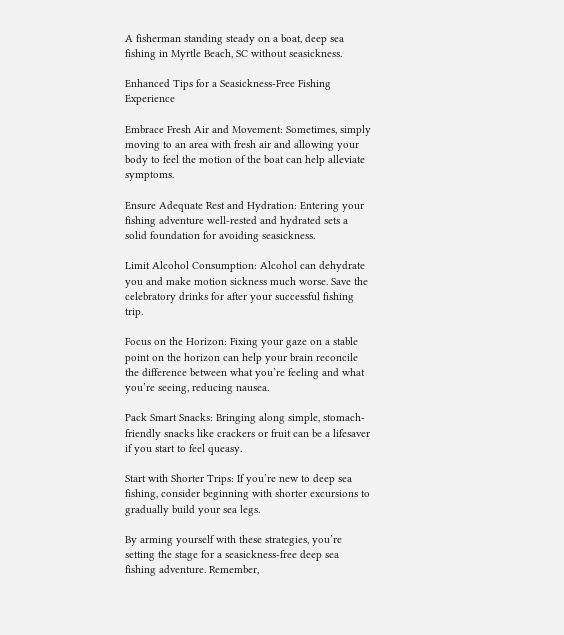A fisherman standing steady on a boat, deep sea fishing in Myrtle Beach, SC without seasickness.

Enhanced Tips for a Seasickness-Free Fishing Experience

Embrace Fresh Air and Movement: Sometimes, simply moving to an area with fresh air and allowing your body to feel the motion of the boat can help alleviate symptoms.

Ensure Adequate Rest and Hydration: Entering your fishing adventure well-rested and hydrated sets a solid foundation for avoiding seasickness.

Limit Alcohol Consumption: Alcohol can dehydrate you and make motion sickness much worse. Save the celebratory drinks for after your successful fishing trip.

Focus on the Horizon: Fixing your gaze on a stable point on the horizon can help your brain reconcile the difference between what you’re feeling and what you’re seeing, reducing nausea.

Pack Smart Snacks: Bringing along simple, stomach-friendly snacks like crackers or fruit can be a lifesaver if you start to feel queasy.

Start with Shorter Trips: If you’re new to deep sea fishing, consider beginning with shorter excursions to gradually build your sea legs.

By arming yourself with these strategies, you’re setting the stage for a seasickness-free deep sea fishing adventure. Remember,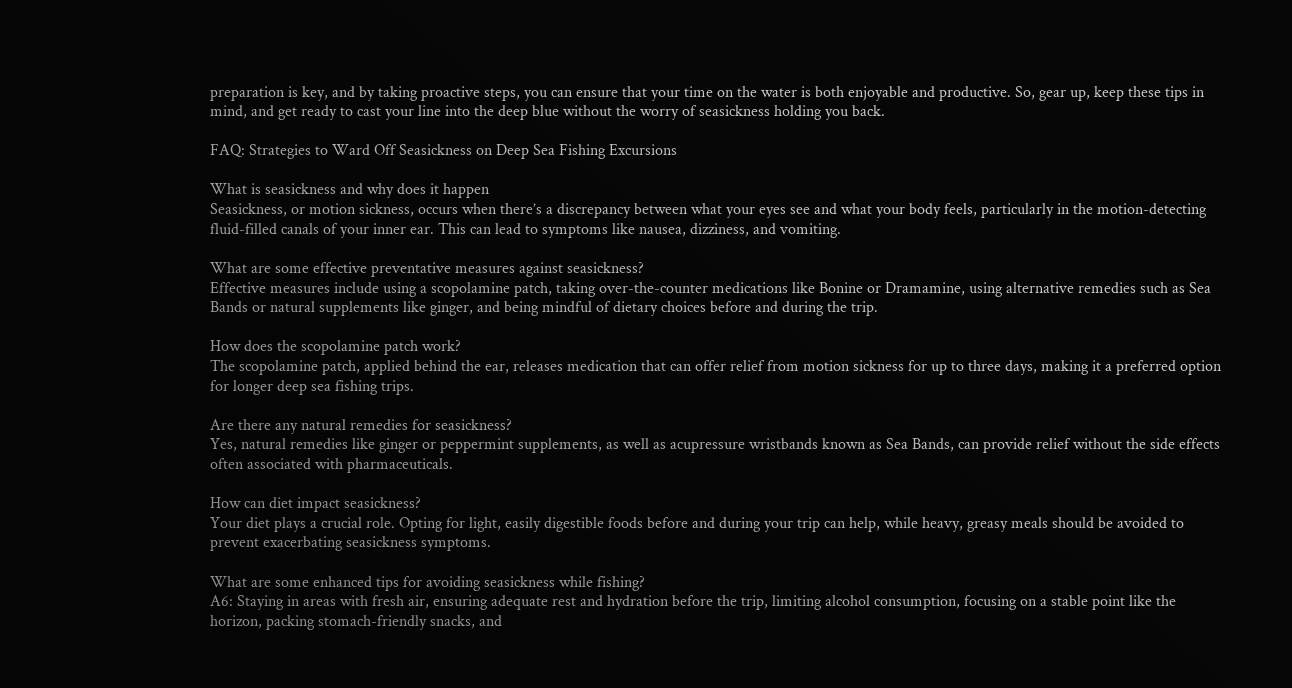preparation is key, and by taking proactive steps, you can ensure that your time on the water is both enjoyable and productive. So, gear up, keep these tips in mind, and get ready to cast your line into the deep blue without the worry of seasickness holding you back.

FAQ: Strategies to Ward Off Seasickness on Deep Sea Fishing Excursions

What is seasickness and why does it happen
Seasickness, or motion sickness, occurs when there’s a discrepancy between what your eyes see and what your body feels, particularly in the motion-detecting fluid-filled canals of your inner ear. This can lead to symptoms like nausea, dizziness, and vomiting.

What are some effective preventative measures against seasickness?
Effective measures include using a scopolamine patch, taking over-the-counter medications like Bonine or Dramamine, using alternative remedies such as Sea Bands or natural supplements like ginger, and being mindful of dietary choices before and during the trip.

How does the scopolamine patch work?
The scopolamine patch, applied behind the ear, releases medication that can offer relief from motion sickness for up to three days, making it a preferred option for longer deep sea fishing trips.

Are there any natural remedies for seasickness?
Yes, natural remedies like ginger or peppermint supplements, as well as acupressure wristbands known as Sea Bands, can provide relief without the side effects often associated with pharmaceuticals.

How can diet impact seasickness?
Your diet plays a crucial role. Opting for light, easily digestible foods before and during your trip can help, while heavy, greasy meals should be avoided to prevent exacerbating seasickness symptoms.

What are some enhanced tips for avoiding seasickness while fishing?
A6: Staying in areas with fresh air, ensuring adequate rest and hydration before the trip, limiting alcohol consumption, focusing on a stable point like the horizon, packing stomach-friendly snacks, and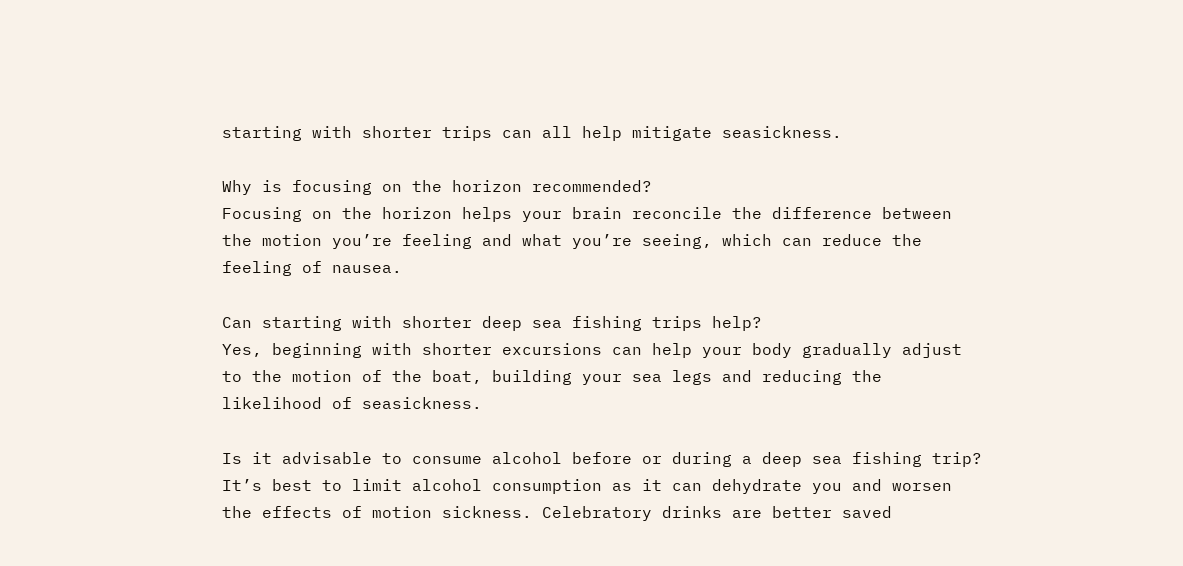starting with shorter trips can all help mitigate seasickness.

Why is focusing on the horizon recommended?
Focusing on the horizon helps your brain reconcile the difference between the motion you’re feeling and what you’re seeing, which can reduce the feeling of nausea.

Can starting with shorter deep sea fishing trips help?
Yes, beginning with shorter excursions can help your body gradually adjust to the motion of the boat, building your sea legs and reducing the likelihood of seasickness.

Is it advisable to consume alcohol before or during a deep sea fishing trip?
It’s best to limit alcohol consumption as it can dehydrate you and worsen the effects of motion sickness. Celebratory drinks are better saved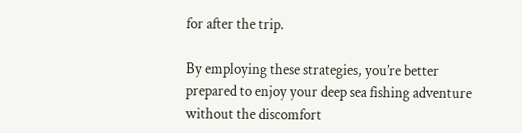for after the trip.

By employing these strategies, you’re better prepared to enjoy your deep sea fishing adventure without the discomfort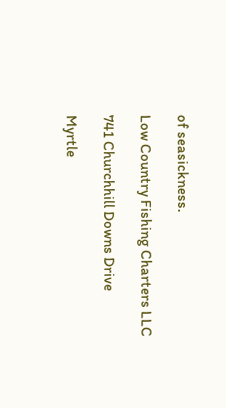of seasickness.

Low Country Fishing Charters LLC

741 Churchhill Downs Drive

Myrtle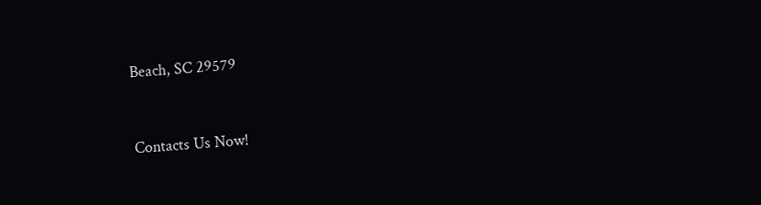Beach, SC 29579


Contacts Us Now!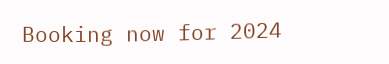Booking now for 2024